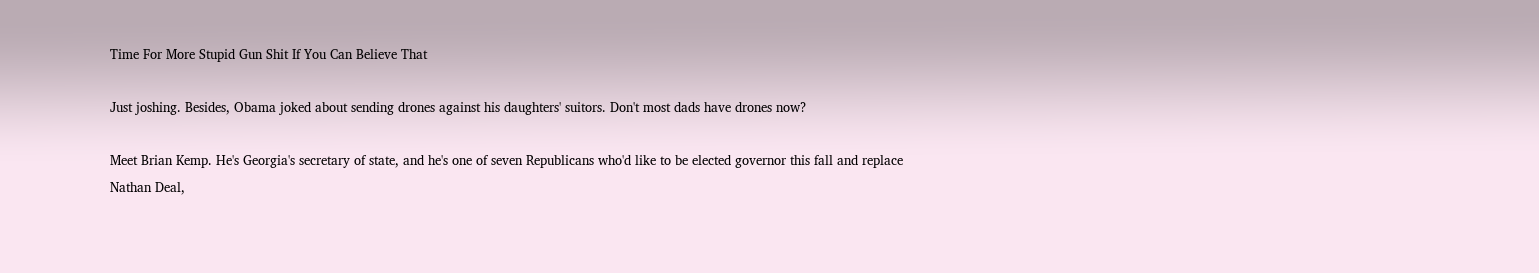Time For More Stupid Gun Shit If You Can Believe That

Just joshing. Besides, Obama joked about sending drones against his daughters' suitors. Don't most dads have drones now?

Meet Brian Kemp. He's Georgia's secretary of state, and he's one of seven Republicans who'd like to be elected governor this fall and replace Nathan Deal,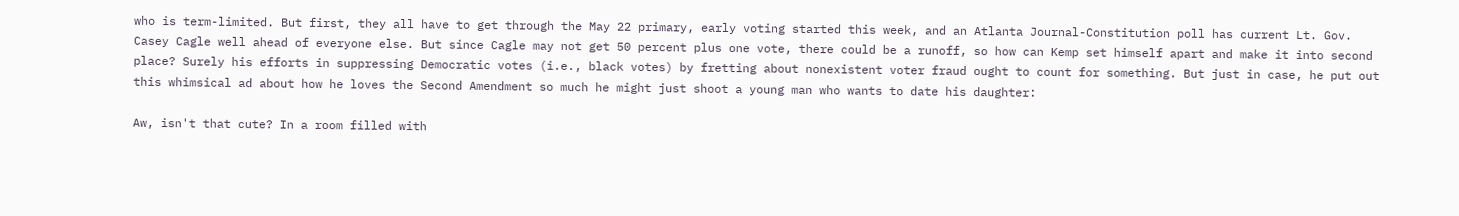who is term-limited. But first, they all have to get through the May 22 primary, early voting started this week, and an Atlanta Journal-Constitution poll has current Lt. Gov. Casey Cagle well ahead of everyone else. But since Cagle may not get 50 percent plus one vote, there could be a runoff, so how can Kemp set himself apart and make it into second place? Surely his efforts in suppressing Democratic votes (i.e., black votes) by fretting about nonexistent voter fraud ought to count for something. But just in case, he put out this whimsical ad about how he loves the Second Amendment so much he might just shoot a young man who wants to date his daughter:

Aw, isn't that cute? In a room filled with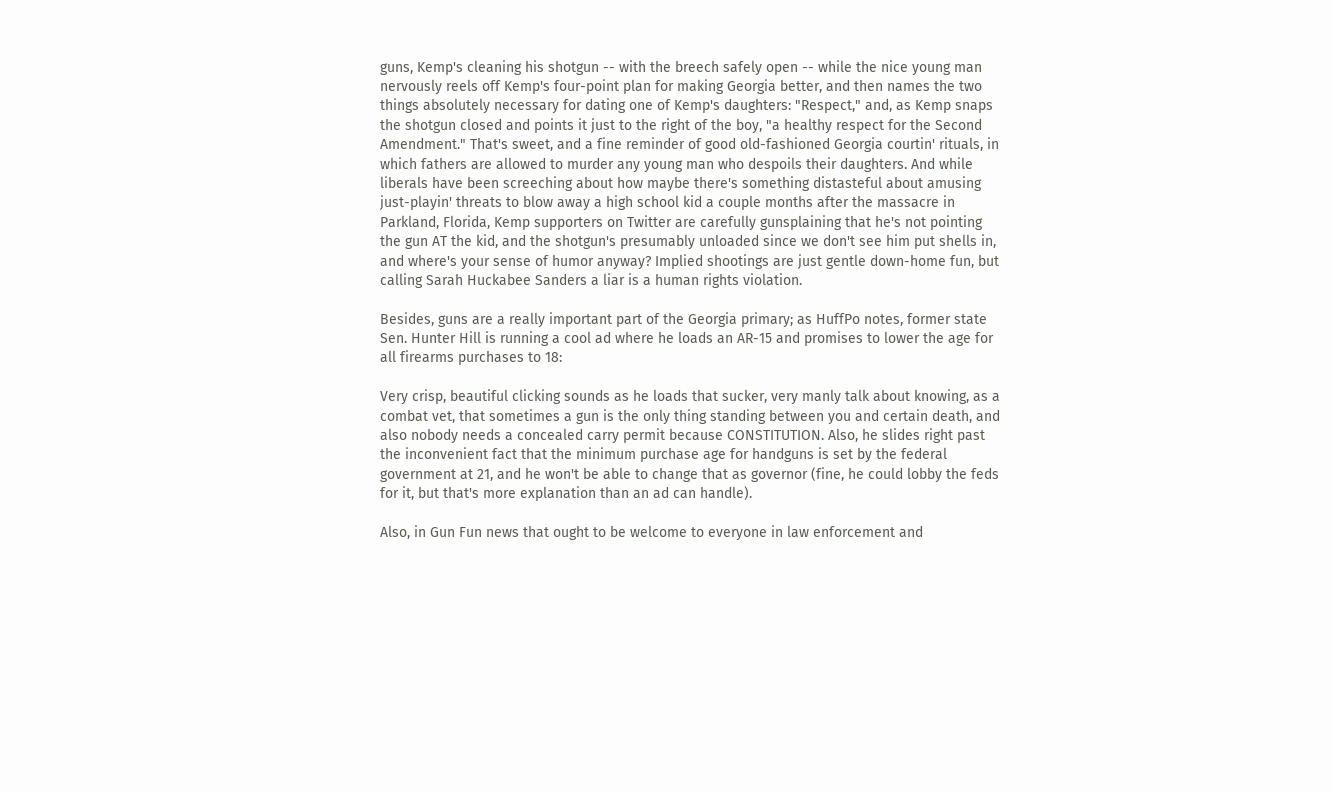guns, Kemp's cleaning his shotgun -- with the breech safely open -- while the nice young man nervously reels off Kemp's four-point plan for making Georgia better, and then names the two things absolutely necessary for dating one of Kemp's daughters: "Respect," and, as Kemp snaps the shotgun closed and points it just to the right of the boy, "a healthy respect for the Second Amendment." That's sweet, and a fine reminder of good old-fashioned Georgia courtin' rituals, in which fathers are allowed to murder any young man who despoils their daughters. And while liberals have been screeching about how maybe there's something distasteful about amusing just-playin' threats to blow away a high school kid a couple months after the massacre in Parkland, Florida, Kemp supporters on Twitter are carefully gunsplaining that he's not pointing the gun AT the kid, and the shotgun's presumably unloaded since we don't see him put shells in, and where's your sense of humor anyway? Implied shootings are just gentle down-home fun, but calling Sarah Huckabee Sanders a liar is a human rights violation.

Besides, guns are a really important part of the Georgia primary; as HuffPo notes, former state Sen. Hunter Hill is running a cool ad where he loads an AR-15 and promises to lower the age for all firearms purchases to 18:

Very crisp, beautiful clicking sounds as he loads that sucker, very manly talk about knowing, as a combat vet, that sometimes a gun is the only thing standing between you and certain death, and also nobody needs a concealed carry permit because CONSTITUTION. Also, he slides right past the inconvenient fact that the minimum purchase age for handguns is set by the federal government at 21, and he won't be able to change that as governor (fine, he could lobby the feds for it, but that's more explanation than an ad can handle).

Also, in Gun Fun news that ought to be welcome to everyone in law enforcement and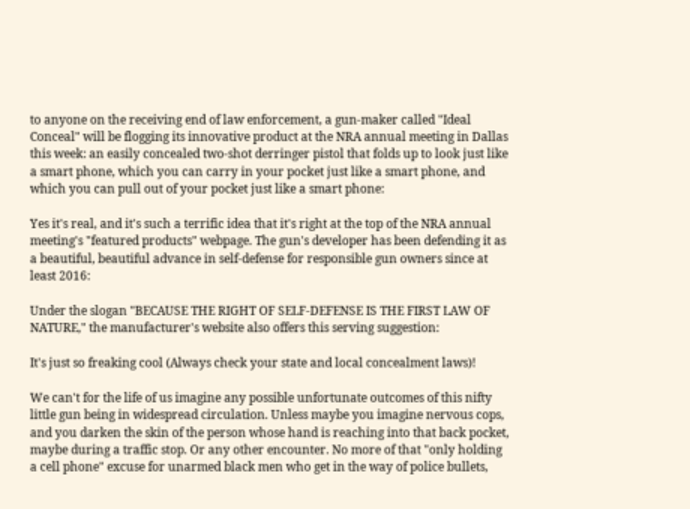to anyone on the receiving end of law enforcement, a gun-maker called "Ideal Conceal" will be flogging its innovative product at the NRA annual meeting in Dallas this week: an easily concealed two-shot derringer pistol that folds up to look just like a smart phone, which you can carry in your pocket just like a smart phone, and which you can pull out of your pocket just like a smart phone:

Yes it's real, and it's such a terrific idea that it's right at the top of the NRA annual meeting's "featured products" webpage. The gun's developer has been defending it as a beautiful, beautiful advance in self-defense for responsible gun owners since at least 2016:

Under the slogan "BECAUSE THE RIGHT OF SELF-DEFENSE IS THE FIRST LAW OF NATURE," the manufacturer's website also offers this serving suggestion:

It's just so freaking cool (Always check your state and local concealment laws)!

We can't for the life of us imagine any possible unfortunate outcomes of this nifty little gun being in widespread circulation. Unless maybe you imagine nervous cops, and you darken the skin of the person whose hand is reaching into that back pocket, maybe during a traffic stop. Or any other encounter. No more of that "only holding a cell phone" excuse for unarmed black men who get in the way of police bullets,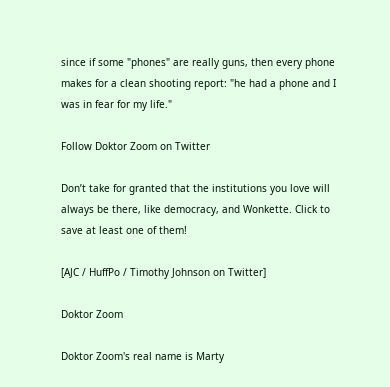since if some "phones" are really guns, then every phone makes for a clean shooting report: "he had a phone and I was in fear for my life."

Follow Doktor Zoom on Twitter

Don’t take for granted that the institutions you love will always be there, like democracy, and Wonkette. Click to save at least one of them!

[AJC / HuffPo / Timothy Johnson on Twitter]

Doktor Zoom

Doktor Zoom's real name is Marty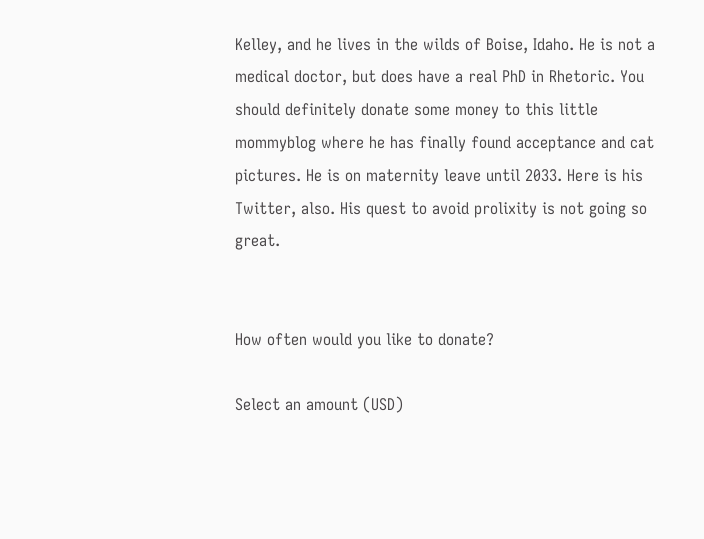Kelley, and he lives in the wilds of Boise, Idaho. He is not a medical doctor, but does have a real PhD in Rhetoric. You should definitely donate some money to this little mommyblog where he has finally found acceptance and cat pictures. He is on maternity leave until 2033. Here is his Twitter, also. His quest to avoid prolixity is not going so great.


How often would you like to donate?

Select an amount (USD)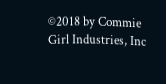©2018 by Commie Girl Industries, Inc